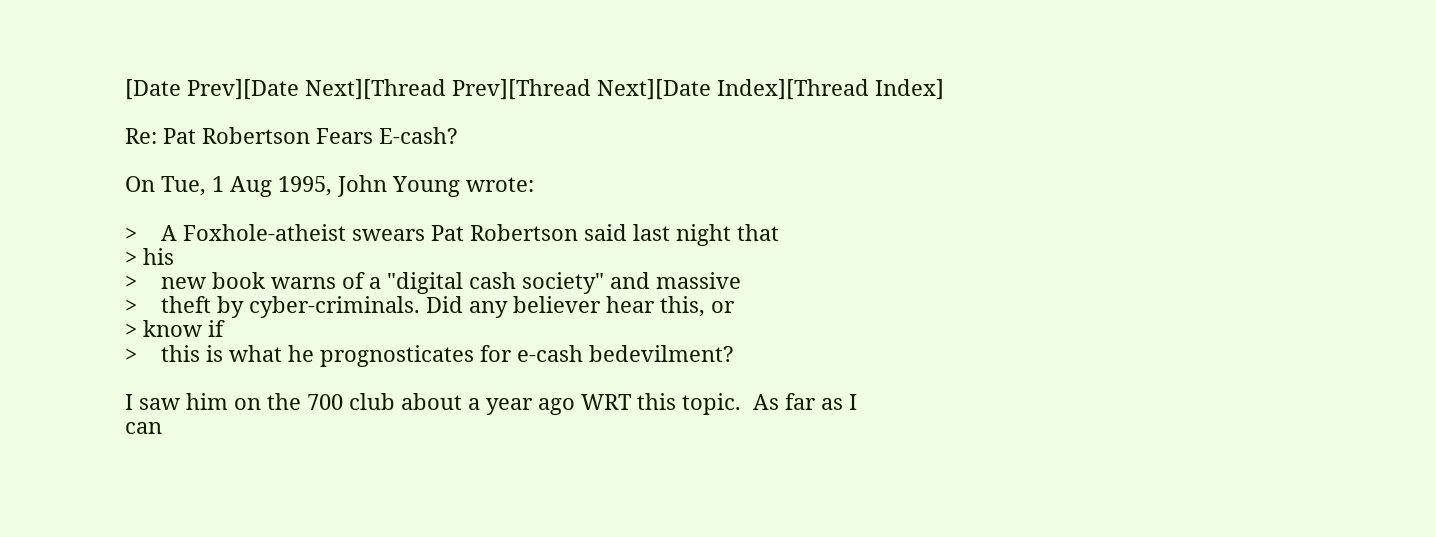[Date Prev][Date Next][Thread Prev][Thread Next][Date Index][Thread Index]

Re: Pat Robertson Fears E-cash?

On Tue, 1 Aug 1995, John Young wrote:

>    A Foxhole-atheist swears Pat Robertson said last night that
> his
>    new book warns of a "digital cash society" and massive
>    theft by cyber-criminals. Did any believer hear this, or
> know if
>    this is what he prognosticates for e-cash bedevilment?

I saw him on the 700 club about a year ago WRT this topic.  As far as I
can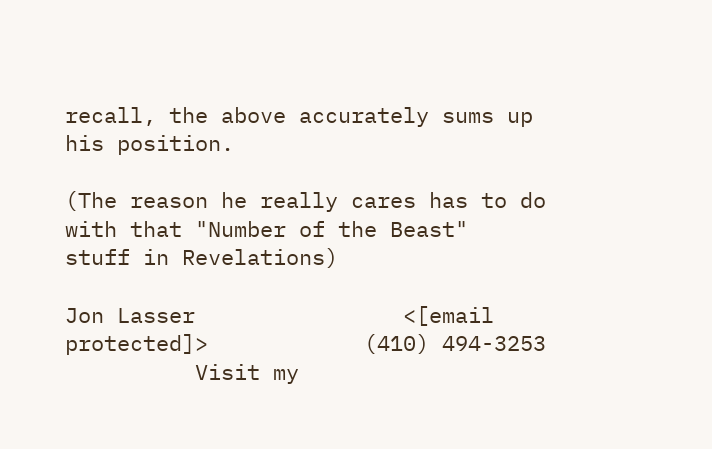recall, the above accurately sums up his position.

(The reason he really cares has to do with that "Number of the Beast"
stuff in Revelations)

Jon Lasser                <[email protected]>            (410) 494-3253
          Visit my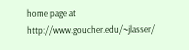home page at http://www.goucher.edu/~jlasser/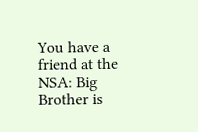You have a friend at the NSA: Big Brother is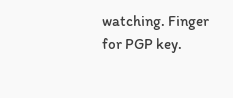watching. Finger for PGP key.